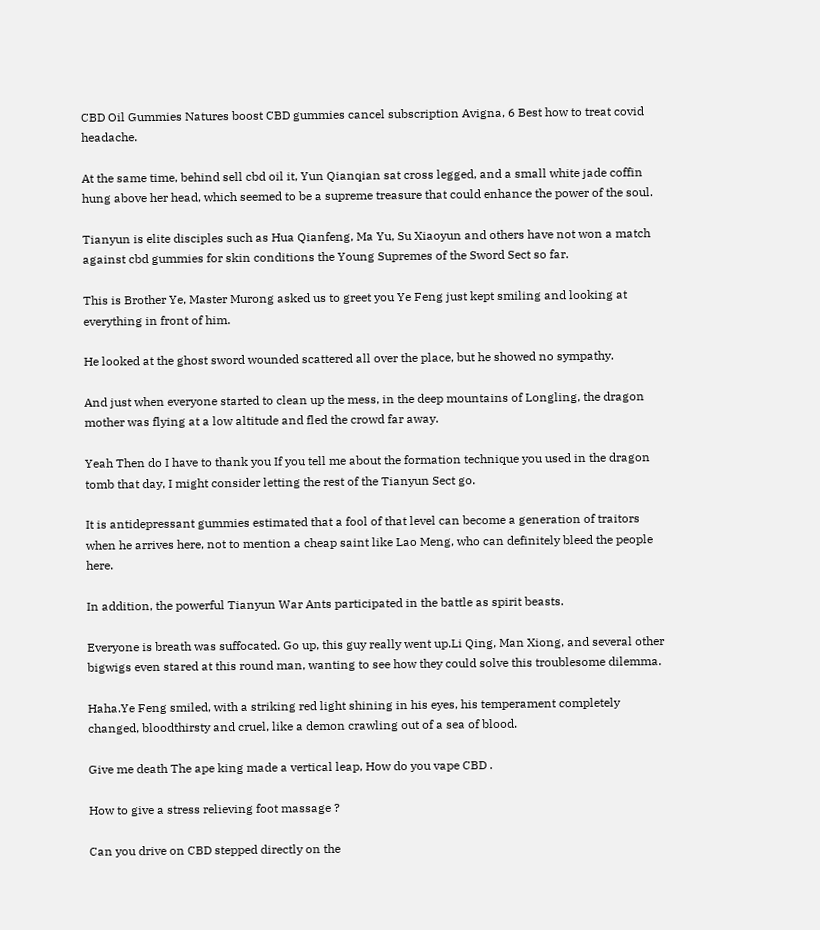CBD Oil Gummies Natures boost CBD gummies cancel subscription Avigna, 6 Best how to treat covid headache.

At the same time, behind sell cbd oil it, Yun Qianqian sat cross legged, and a small white jade coffin hung above her head, which seemed to be a supreme treasure that could enhance the power of the soul.

Tianyun is elite disciples such as Hua Qianfeng, Ma Yu, Su Xiaoyun and others have not won a match against cbd gummies for skin conditions the Young Supremes of the Sword Sect so far.

This is Brother Ye, Master Murong asked us to greet you Ye Feng just kept smiling and looking at everything in front of him.

He looked at the ghost sword wounded scattered all over the place, but he showed no sympathy.

And just when everyone started to clean up the mess, in the deep mountains of Longling, the dragon mother was flying at a low altitude and fled the crowd far away.

Yeah Then do I have to thank you If you tell me about the formation technique you used in the dragon tomb that day, I might consider letting the rest of the Tianyun Sect go.

It is antidepressant gummies estimated that a fool of that level can become a generation of traitors when he arrives here, not to mention a cheap saint like Lao Meng, who can definitely bleed the people here.

In addition, the powerful Tianyun War Ants participated in the battle as spirit beasts.

Everyone is breath was suffocated. Go up, this guy really went up.Li Qing, Man Xiong, and several other bigwigs even stared at this round man, wanting to see how they could solve this troublesome dilemma.

Haha.Ye Feng smiled, with a striking red light shining in his eyes, his temperament completely changed, bloodthirsty and cruel, like a demon crawling out of a sea of blood.

Give me death The ape king made a vertical leap, How do you vape CBD .

How to give a stress relieving foot massage ?

Can you drive on CBD stepped directly on the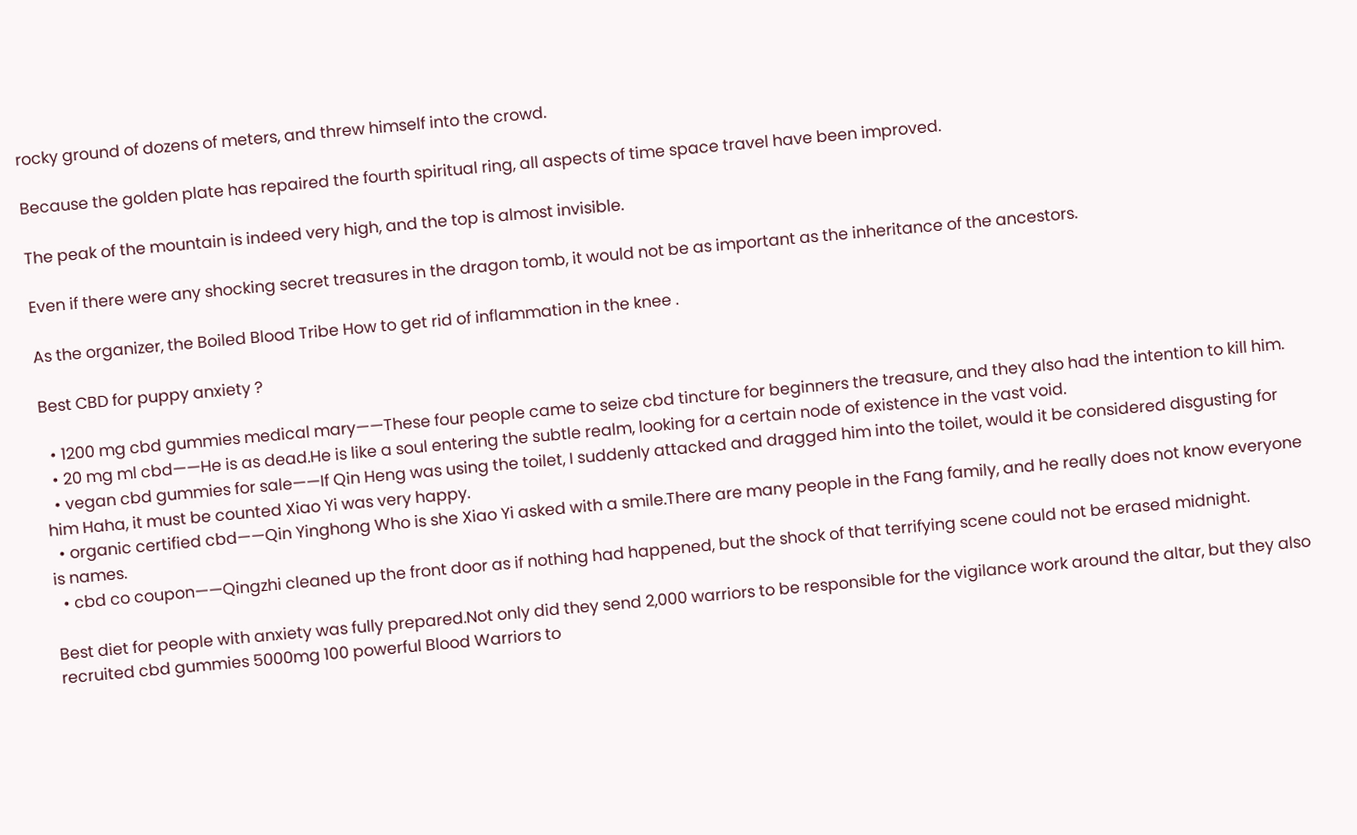rocky ground of dozens of meters, and threw himself into the crowd.

Because the golden plate has repaired the fourth spiritual ring, all aspects of time space travel have been improved.

The peak of the mountain is indeed very high, and the top is almost invisible.

Even if there were any shocking secret treasures in the dragon tomb, it would not be as important as the inheritance of the ancestors.

As the organizer, the Boiled Blood Tribe How to get rid of inflammation in the knee .

Best CBD for puppy anxiety ?

  • 1200 mg cbd gummies medical mary——These four people came to seize cbd tincture for beginners the treasure, and they also had the intention to kill him.
  • 20 mg ml cbd——He is as dead.He is like a soul entering the subtle realm, looking for a certain node of existence in the vast void.
  • vegan cbd gummies for sale——If Qin Heng was using the toilet, I suddenly attacked and dragged him into the toilet, would it be considered disgusting for him Haha, it must be counted Xiao Yi was very happy.
  • organic certified cbd——Qin Yinghong Who is she Xiao Yi asked with a smile.There are many people in the Fang family, and he really does not know everyone is names.
  • cbd co coupon——Qingzhi cleaned up the front door as if nothing had happened, but the shock of that terrifying scene could not be erased midnight.

Best diet for people with anxiety was fully prepared.Not only did they send 2,000 warriors to be responsible for the vigilance work around the altar, but they also recruited cbd gummies 5000mg 100 powerful Blood Warriors to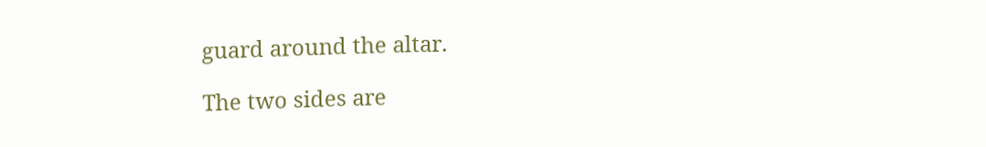guard around the altar.

The two sides are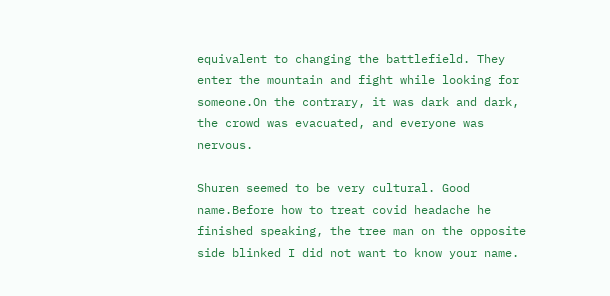equivalent to changing the battlefield. They enter the mountain and fight while looking for someone.On the contrary, it was dark and dark, the crowd was evacuated, and everyone was nervous.

Shuren seemed to be very cultural. Good name.Before how to treat covid headache he finished speaking, the tree man on the opposite side blinked I did not want to know your name.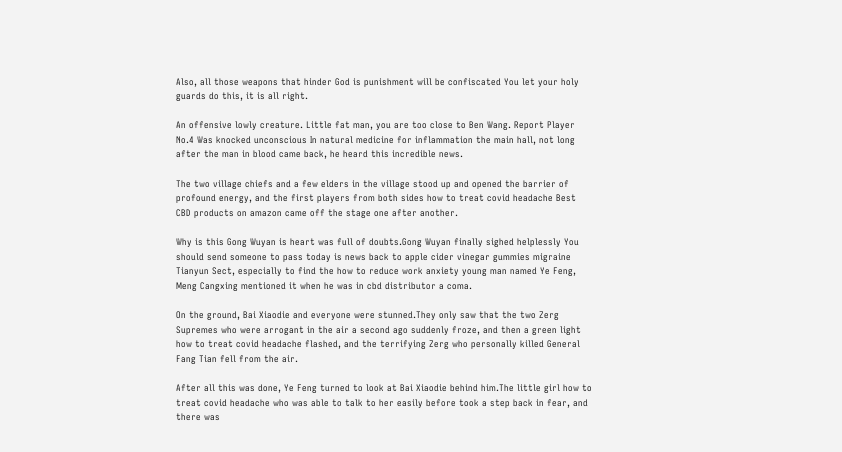Also, all those weapons that hinder God is punishment will be confiscated You let your holy guards do this, it is all right.

An offensive lowly creature. Little fat man, you are too close to Ben Wang. Report Player No.4 Was knocked unconscious In natural medicine for inflammation the main hall, not long after the man in blood came back, he heard this incredible news.

The two village chiefs and a few elders in the village stood up and opened the barrier of profound energy, and the first players from both sides how to treat covid headache Best CBD products on amazon came off the stage one after another.

Why is this Gong Wuyan is heart was full of doubts.Gong Wuyan finally sighed helplessly You should send someone to pass today is news back to apple cider vinegar gummies migraine Tianyun Sect, especially to find the how to reduce work anxiety young man named Ye Feng, Meng Cangxing mentioned it when he was in cbd distributor a coma.

On the ground, Bai Xiaodie and everyone were stunned.They only saw that the two Zerg Supremes who were arrogant in the air a second ago suddenly froze, and then a green light how to treat covid headache flashed, and the terrifying Zerg who personally killed General Fang Tian fell from the air.

After all this was done, Ye Feng turned to look at Bai Xiaodie behind him.The little girl how to treat covid headache who was able to talk to her easily before took a step back in fear, and there was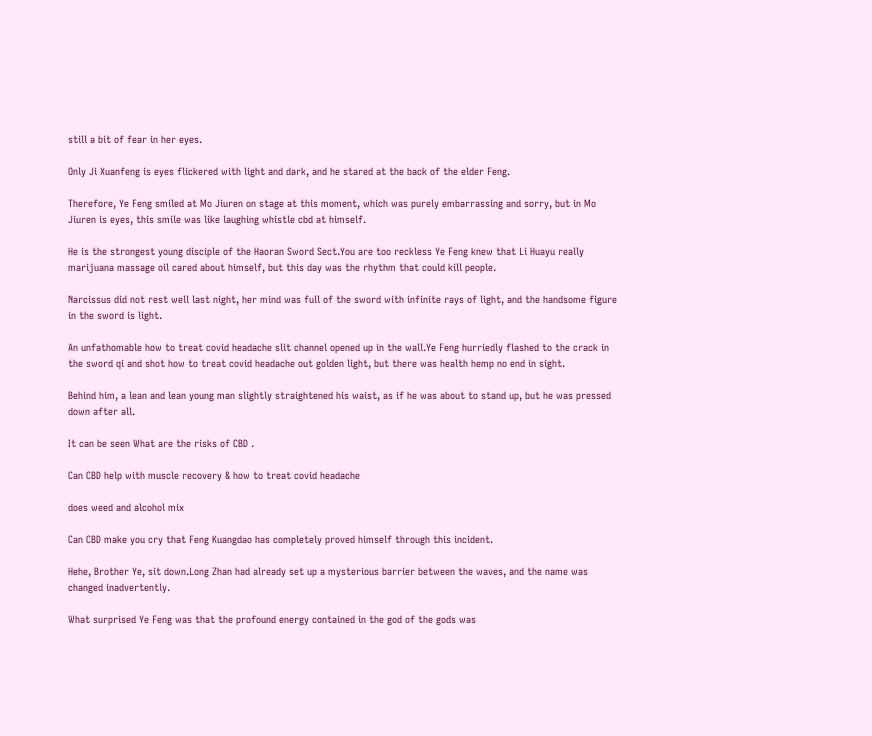still a bit of fear in her eyes.

Only Ji Xuanfeng is eyes flickered with light and dark, and he stared at the back of the elder Feng.

Therefore, Ye Feng smiled at Mo Jiuren on stage at this moment, which was purely embarrassing and sorry, but in Mo Jiuren is eyes, this smile was like laughing whistle cbd at himself.

He is the strongest young disciple of the Haoran Sword Sect.You are too reckless Ye Feng knew that Li Huayu really marijuana massage oil cared about himself, but this day was the rhythm that could kill people.

Narcissus did not rest well last night, her mind was full of the sword with infinite rays of light, and the handsome figure in the sword is light.

An unfathomable how to treat covid headache slit channel opened up in the wall.Ye Feng hurriedly flashed to the crack in the sword qi and shot how to treat covid headache out golden light, but there was health hemp no end in sight.

Behind him, a lean and lean young man slightly straightened his waist, as if he was about to stand up, but he was pressed down after all.

It can be seen What are the risks of CBD .

Can CBD help with muscle recovery & how to treat covid headache

does weed and alcohol mix

Can CBD make you cry that Feng Kuangdao has completely proved himself through this incident.

Hehe, Brother Ye, sit down.Long Zhan had already set up a mysterious barrier between the waves, and the name was changed inadvertently.

What surprised Ye Feng was that the profound energy contained in the god of the gods was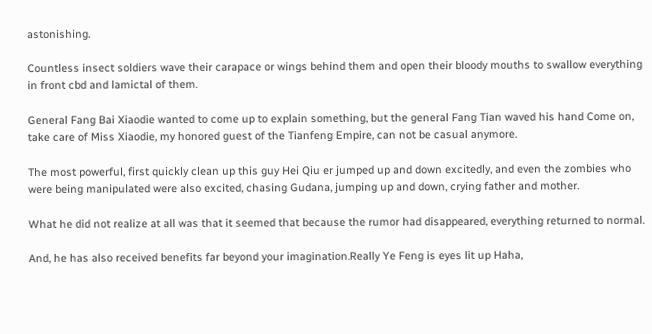astonishing.

Countless insect soldiers wave their carapace or wings behind them and open their bloody mouths to swallow everything in front cbd and lamictal of them.

General Fang Bai Xiaodie wanted to come up to explain something, but the general Fang Tian waved his hand Come on, take care of Miss Xiaodie, my honored guest of the Tianfeng Empire, can not be casual anymore.

The most powerful, first quickly clean up this guy Hei Qiu er jumped up and down excitedly, and even the zombies who were being manipulated were also excited, chasing Gudana, jumping up and down, crying father and mother.

What he did not realize at all was that it seemed that because the rumor had disappeared, everything returned to normal.

And, he has also received benefits far beyond your imagination.Really Ye Feng is eyes lit up Haha,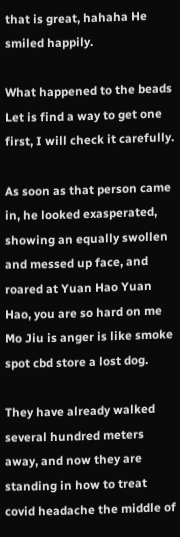that is great, hahaha He smiled happily.

What happened to the beads Let is find a way to get one first, I will check it carefully.

As soon as that person came in, he looked exasperated, showing an equally swollen and messed up face, and roared at Yuan Hao Yuan Hao, you are so hard on me Mo Jiu is anger is like smoke spot cbd store a lost dog.

They have already walked several hundred meters away, and now they are standing in how to treat covid headache the middle of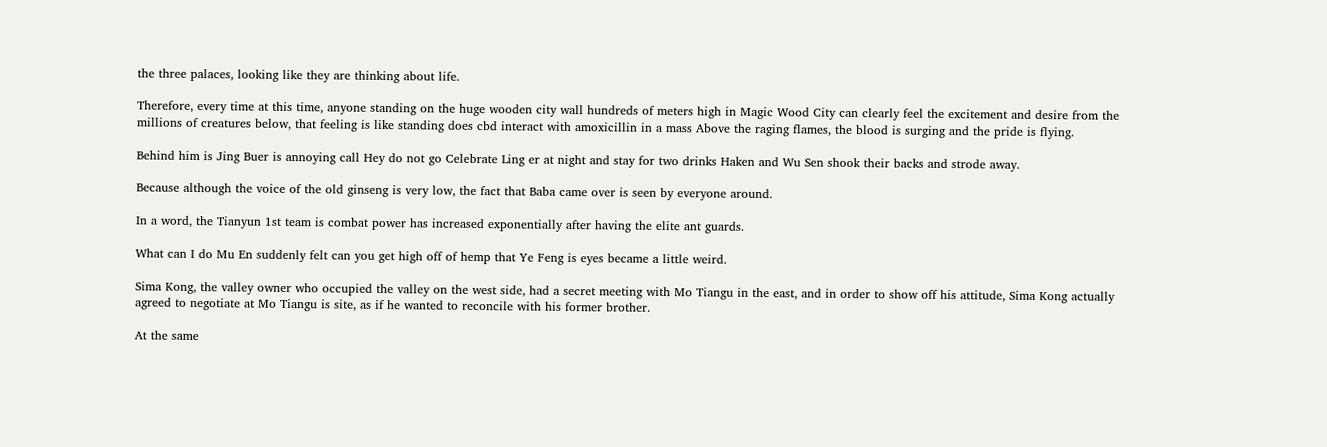the three palaces, looking like they are thinking about life.

Therefore, every time at this time, anyone standing on the huge wooden city wall hundreds of meters high in Magic Wood City can clearly feel the excitement and desire from the millions of creatures below, that feeling is like standing does cbd interact with amoxicillin in a mass Above the raging flames, the blood is surging and the pride is flying.

Behind him is Jing Buer is annoying call Hey do not go Celebrate Ling er at night and stay for two drinks Haken and Wu Sen shook their backs and strode away.

Because although the voice of the old ginseng is very low, the fact that Baba came over is seen by everyone around.

In a word, the Tianyun 1st team is combat power has increased exponentially after having the elite ant guards.

What can I do Mu En suddenly felt can you get high off of hemp that Ye Feng is eyes became a little weird.

Sima Kong, the valley owner who occupied the valley on the west side, had a secret meeting with Mo Tiangu in the east, and in order to show off his attitude, Sima Kong actually agreed to negotiate at Mo Tiangu is site, as if he wanted to reconcile with his former brother.

At the same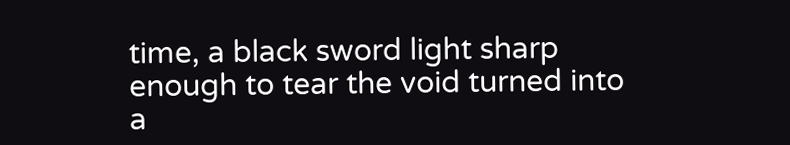time, a black sword light sharp enough to tear the void turned into a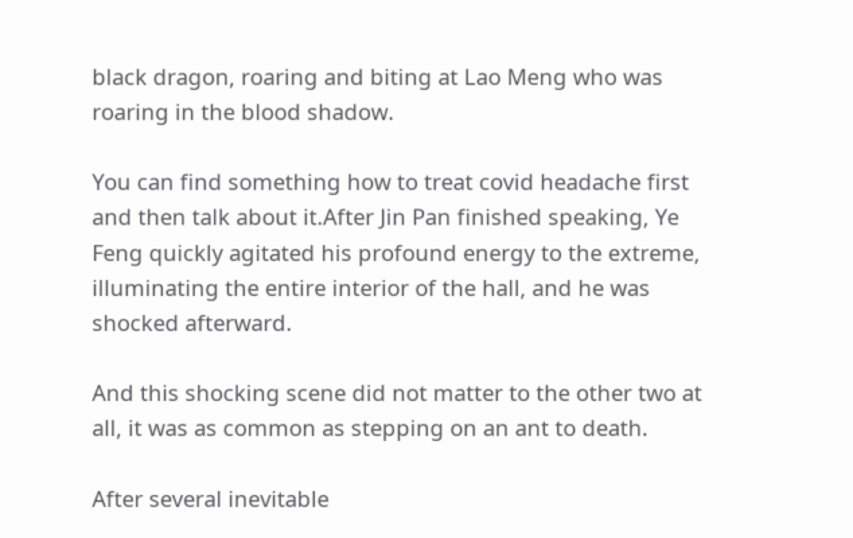black dragon, roaring and biting at Lao Meng who was roaring in the blood shadow.

You can find something how to treat covid headache first and then talk about it.After Jin Pan finished speaking, Ye Feng quickly agitated his profound energy to the extreme, illuminating the entire interior of the hall, and he was shocked afterward.

And this shocking scene did not matter to the other two at all, it was as common as stepping on an ant to death.

After several inevitable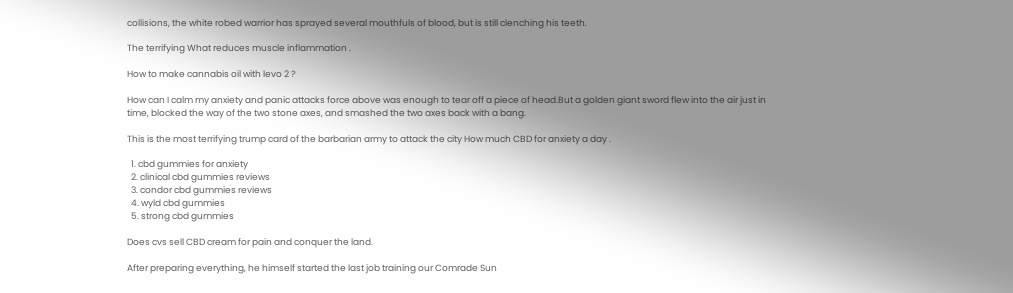collisions, the white robed warrior has sprayed several mouthfuls of blood, but is still clenching his teeth.

The terrifying What reduces muscle inflammation .

How to make cannabis oil with levo 2 ?

How can I calm my anxiety and panic attacks force above was enough to tear off a piece of head.But a golden giant sword flew into the air just in time, blocked the way of the two stone axes, and smashed the two axes back with a bang.

This is the most terrifying trump card of the barbarian army to attack the city How much CBD for anxiety a day .

  1. cbd gummies for anxiety
  2. clinical cbd gummies reviews
  3. condor cbd gummies reviews
  4. wyld cbd gummies
  5. strong cbd gummies

Does cvs sell CBD cream for pain and conquer the land.

After preparing everything, he himself started the last job training our Comrade Sun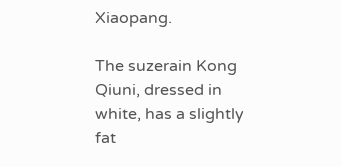Xiaopang.

The suzerain Kong Qiuni, dressed in white, has a slightly fat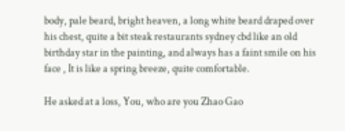body, pale beard, bright heaven, a long white beard draped over his chest, quite a bit steak restaurants sydney cbd like an old birthday star in the painting, and always has a faint smile on his face , It is like a spring breeze, quite comfortable.

He asked at a loss, You, who are you Zhao Gao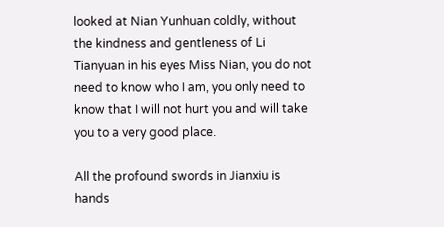looked at Nian Yunhuan coldly, without the kindness and gentleness of Li Tianyuan in his eyes Miss Nian, you do not need to know who I am, you only need to know that I will not hurt you and will take you to a very good place.

All the profound swords in Jianxiu is hands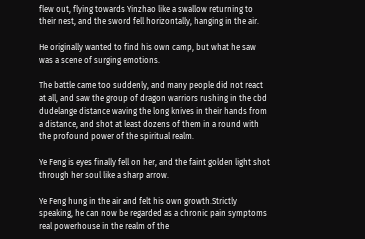flew out, flying towards Yinzhao like a swallow returning to their nest, and the sword fell horizontally, hanging in the air.

He originally wanted to find his own camp, but what he saw was a scene of surging emotions.

The battle came too suddenly, and many people did not react at all, and saw the group of dragon warriors rushing in the cbd dudelange distance waving the long knives in their hands from a distance, and shot at least dozens of them in a round with the profound power of the spiritual realm.

Ye Feng is eyes finally fell on her, and the faint golden light shot through her soul like a sharp arrow.

Ye Feng hung in the air and felt his own growth.Strictly speaking, he can now be regarded as a chronic pain symptoms real powerhouse in the realm of the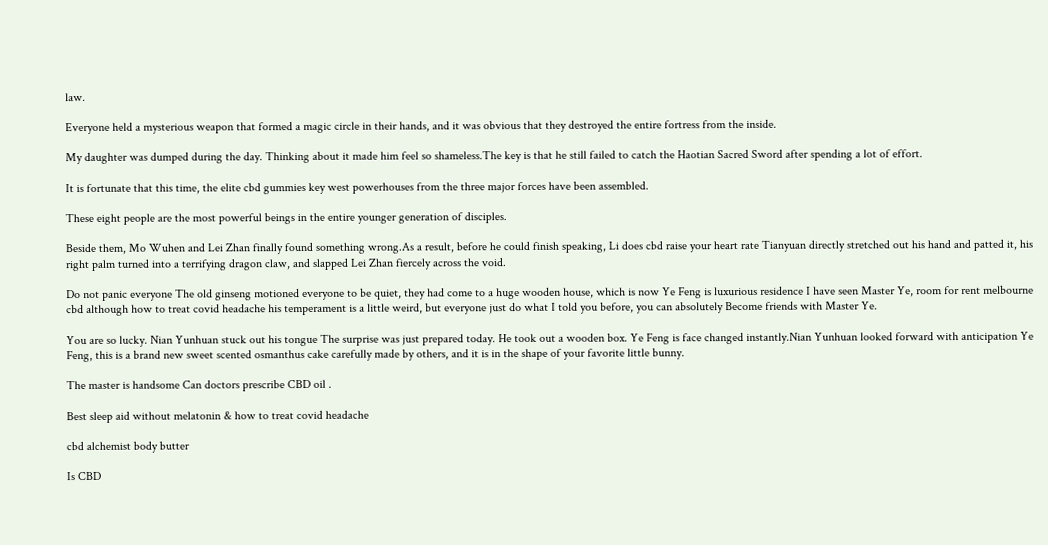law.

Everyone held a mysterious weapon that formed a magic circle in their hands, and it was obvious that they destroyed the entire fortress from the inside.

My daughter was dumped during the day. Thinking about it made him feel so shameless.The key is that he still failed to catch the Haotian Sacred Sword after spending a lot of effort.

It is fortunate that this time, the elite cbd gummies key west powerhouses from the three major forces have been assembled.

These eight people are the most powerful beings in the entire younger generation of disciples.

Beside them, Mo Wuhen and Lei Zhan finally found something wrong.As a result, before he could finish speaking, Li does cbd raise your heart rate Tianyuan directly stretched out his hand and patted it, his right palm turned into a terrifying dragon claw, and slapped Lei Zhan fiercely across the void.

Do not panic everyone The old ginseng motioned everyone to be quiet, they had come to a huge wooden house, which is now Ye Feng is luxurious residence I have seen Master Ye, room for rent melbourne cbd although how to treat covid headache his temperament is a little weird, but everyone just do what I told you before, you can absolutely Become friends with Master Ye.

You are so lucky. Nian Yunhuan stuck out his tongue The surprise was just prepared today. He took out a wooden box. Ye Feng is face changed instantly.Nian Yunhuan looked forward with anticipation Ye Feng, this is a brand new sweet scented osmanthus cake carefully made by others, and it is in the shape of your favorite little bunny.

The master is handsome Can doctors prescribe CBD oil .

Best sleep aid without melatonin & how to treat covid headache

cbd alchemist body butter

Is CBD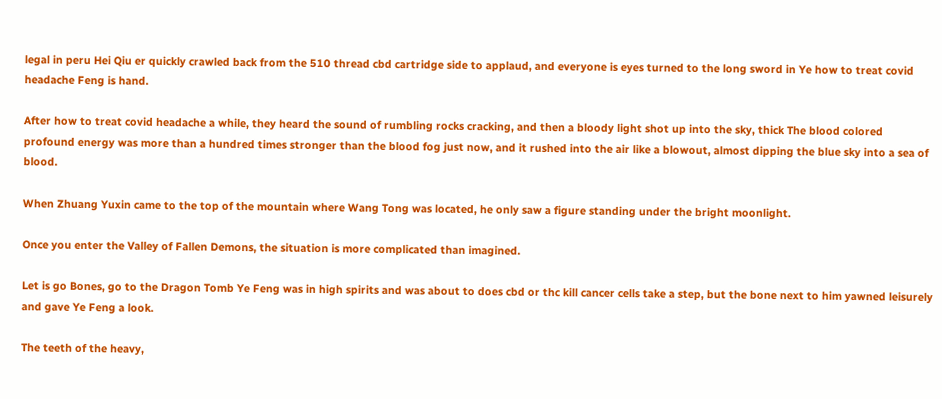legal in peru Hei Qiu er quickly crawled back from the 510 thread cbd cartridge side to applaud, and everyone is eyes turned to the long sword in Ye how to treat covid headache Feng is hand.

After how to treat covid headache a while, they heard the sound of rumbling rocks cracking, and then a bloody light shot up into the sky, thick The blood colored profound energy was more than a hundred times stronger than the blood fog just now, and it rushed into the air like a blowout, almost dipping the blue sky into a sea of blood.

When Zhuang Yuxin came to the top of the mountain where Wang Tong was located, he only saw a figure standing under the bright moonlight.

Once you enter the Valley of Fallen Demons, the situation is more complicated than imagined.

Let is go Bones, go to the Dragon Tomb Ye Feng was in high spirits and was about to does cbd or thc kill cancer cells take a step, but the bone next to him yawned leisurely and gave Ye Feng a look.

The teeth of the heavy,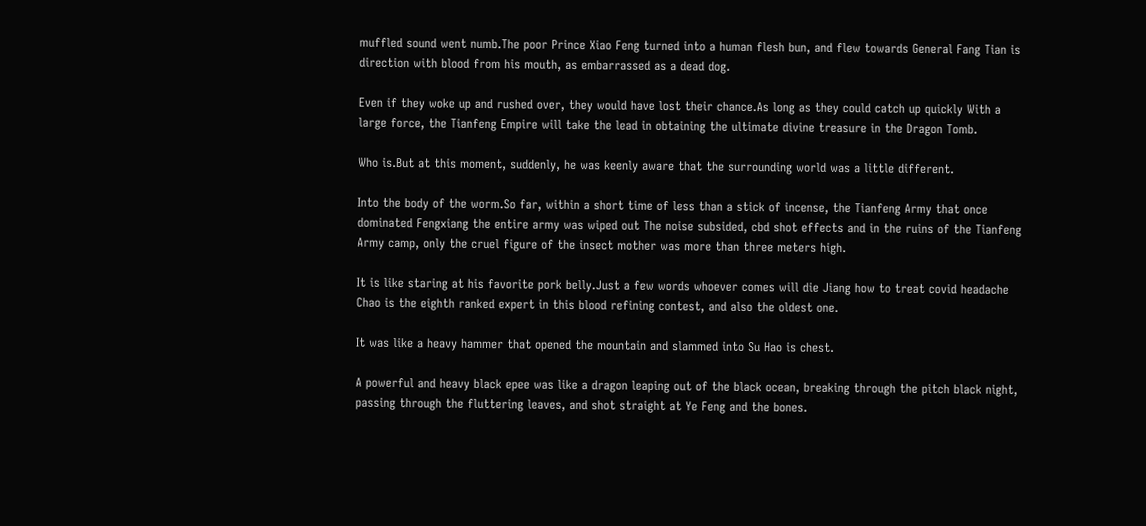muffled sound went numb.The poor Prince Xiao Feng turned into a human flesh bun, and flew towards General Fang Tian is direction with blood from his mouth, as embarrassed as a dead dog.

Even if they woke up and rushed over, they would have lost their chance.As long as they could catch up quickly With a large force, the Tianfeng Empire will take the lead in obtaining the ultimate divine treasure in the Dragon Tomb.

Who is.But at this moment, suddenly, he was keenly aware that the surrounding world was a little different.

Into the body of the worm.So far, within a short time of less than a stick of incense, the Tianfeng Army that once dominated Fengxiang the entire army was wiped out The noise subsided, cbd shot effects and in the ruins of the Tianfeng Army camp, only the cruel figure of the insect mother was more than three meters high.

It is like staring at his favorite pork belly.Just a few words whoever comes will die Jiang how to treat covid headache Chao is the eighth ranked expert in this blood refining contest, and also the oldest one.

It was like a heavy hammer that opened the mountain and slammed into Su Hao is chest.

A powerful and heavy black epee was like a dragon leaping out of the black ocean, breaking through the pitch black night, passing through the fluttering leaves, and shot straight at Ye Feng and the bones.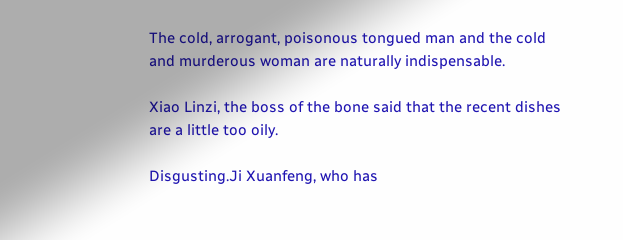The cold, arrogant, poisonous tongued man and the cold and murderous woman are naturally indispensable.

Xiao Linzi, the boss of the bone said that the recent dishes are a little too oily.

Disgusting.Ji Xuanfeng, who has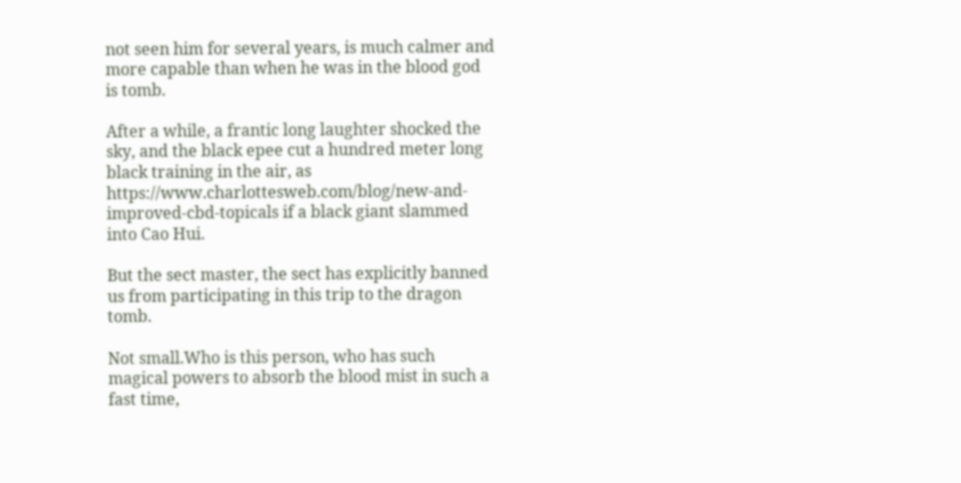not seen him for several years, is much calmer and more capable than when he was in the blood god is tomb.

After a while, a frantic long laughter shocked the sky, and the black epee cut a hundred meter long black training in the air, as https://www.charlottesweb.com/blog/new-and-improved-cbd-topicals if a black giant slammed into Cao Hui.

But the sect master, the sect has explicitly banned us from participating in this trip to the dragon tomb.

Not small.Who is this person, who has such magical powers to absorb the blood mist in such a fast time,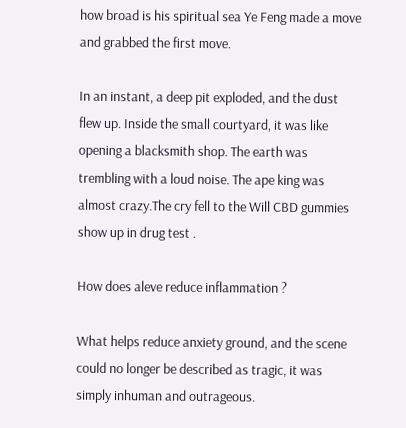how broad is his spiritual sea Ye Feng made a move and grabbed the first move.

In an instant, a deep pit exploded, and the dust flew up. Inside the small courtyard, it was like opening a blacksmith shop. The earth was trembling with a loud noise. The ape king was almost crazy.The cry fell to the Will CBD gummies show up in drug test .

How does aleve reduce inflammation ?

What helps reduce anxiety ground, and the scene could no longer be described as tragic, it was simply inhuman and outrageous.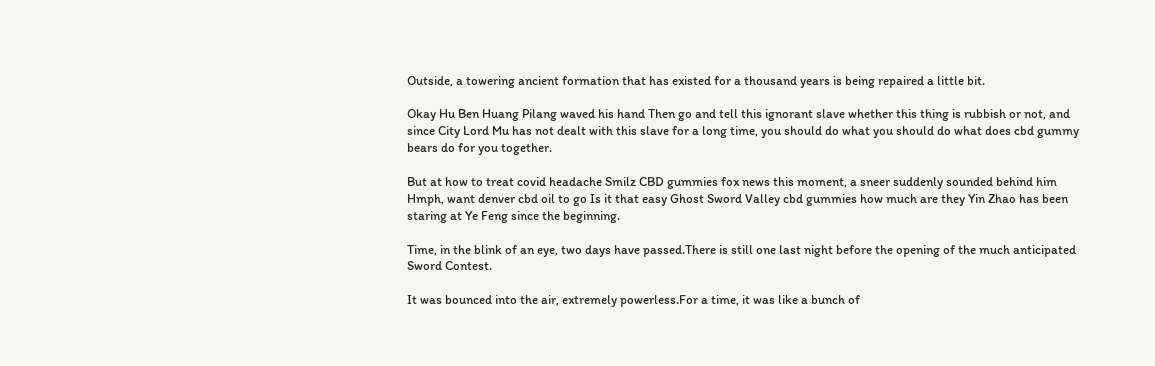Outside, a towering ancient formation that has existed for a thousand years is being repaired a little bit.

Okay Hu Ben Huang Pilang waved his hand Then go and tell this ignorant slave whether this thing is rubbish or not, and since City Lord Mu has not dealt with this slave for a long time, you should do what you should do what does cbd gummy bears do for you together.

But at how to treat covid headache Smilz CBD gummies fox news this moment, a sneer suddenly sounded behind him Hmph, want denver cbd oil to go Is it that easy Ghost Sword Valley cbd gummies how much are they Yin Zhao has been staring at Ye Feng since the beginning.

Time, in the blink of an eye, two days have passed.There is still one last night before the opening of the much anticipated Sword Contest.

It was bounced into the air, extremely powerless.For a time, it was like a bunch of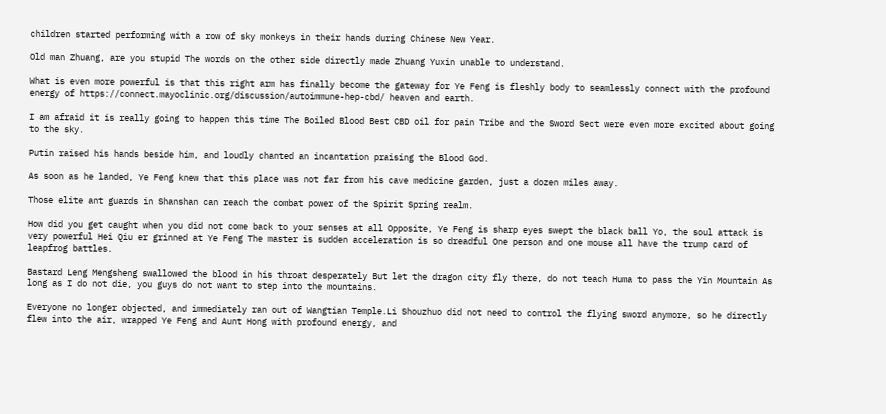children started performing with a row of sky monkeys in their hands during Chinese New Year.

Old man Zhuang, are you stupid The words on the other side directly made Zhuang Yuxin unable to understand.

What is even more powerful is that this right arm has finally become the gateway for Ye Feng is fleshly body to seamlessly connect with the profound energy of https://connect.mayoclinic.org/discussion/autoimmune-hep-cbd/ heaven and earth.

I am afraid it is really going to happen this time The Boiled Blood Best CBD oil for pain Tribe and the Sword Sect were even more excited about going to the sky.

Putin raised his hands beside him, and loudly chanted an incantation praising the Blood God.

As soon as he landed, Ye Feng knew that this place was not far from his cave medicine garden, just a dozen miles away.

Those elite ant guards in Shanshan can reach the combat power of the Spirit Spring realm.

How did you get caught when you did not come back to your senses at all Opposite, Ye Feng is sharp eyes swept the black ball Yo, the soul attack is very powerful Hei Qiu er grinned at Ye Feng The master is sudden acceleration is so dreadful One person and one mouse all have the trump card of leapfrog battles.

Bastard Leng Mengsheng swallowed the blood in his throat desperately But let the dragon city fly there, do not teach Huma to pass the Yin Mountain As long as I do not die, you guys do not want to step into the mountains.

Everyone no longer objected, and immediately ran out of Wangtian Temple.Li Shouzhuo did not need to control the flying sword anymore, so he directly flew into the air, wrapped Ye Feng and Aunt Hong with profound energy, and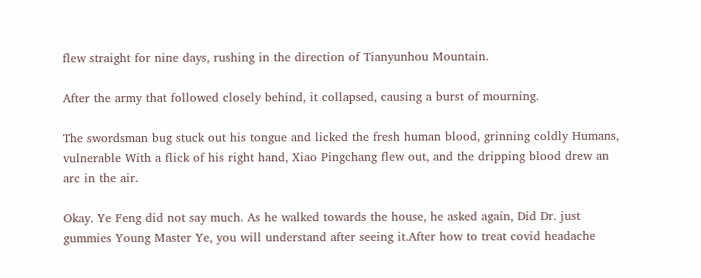flew straight for nine days, rushing in the direction of Tianyunhou Mountain.

After the army that followed closely behind, it collapsed, causing a burst of mourning.

The swordsman bug stuck out his tongue and licked the fresh human blood, grinning coldly Humans, vulnerable With a flick of his right hand, Xiao Pingchang flew out, and the dripping blood drew an arc in the air.

Okay. Ye Feng did not say much. As he walked towards the house, he asked again, Did Dr. just gummies Young Master Ye, you will understand after seeing it.After how to treat covid headache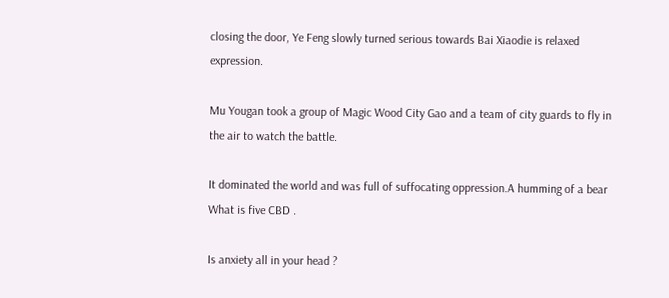closing the door, Ye Feng slowly turned serious towards Bai Xiaodie is relaxed expression.

Mu Yougan took a group of Magic Wood City Gao and a team of city guards to fly in the air to watch the battle.

It dominated the world and was full of suffocating oppression.A humming of a bear What is five CBD .

Is anxiety all in your head ?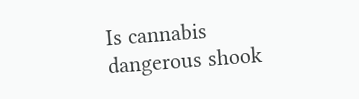Is cannabis dangerous shook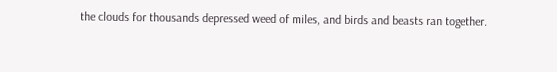the clouds for thousands depressed weed of miles, and birds and beasts ran together.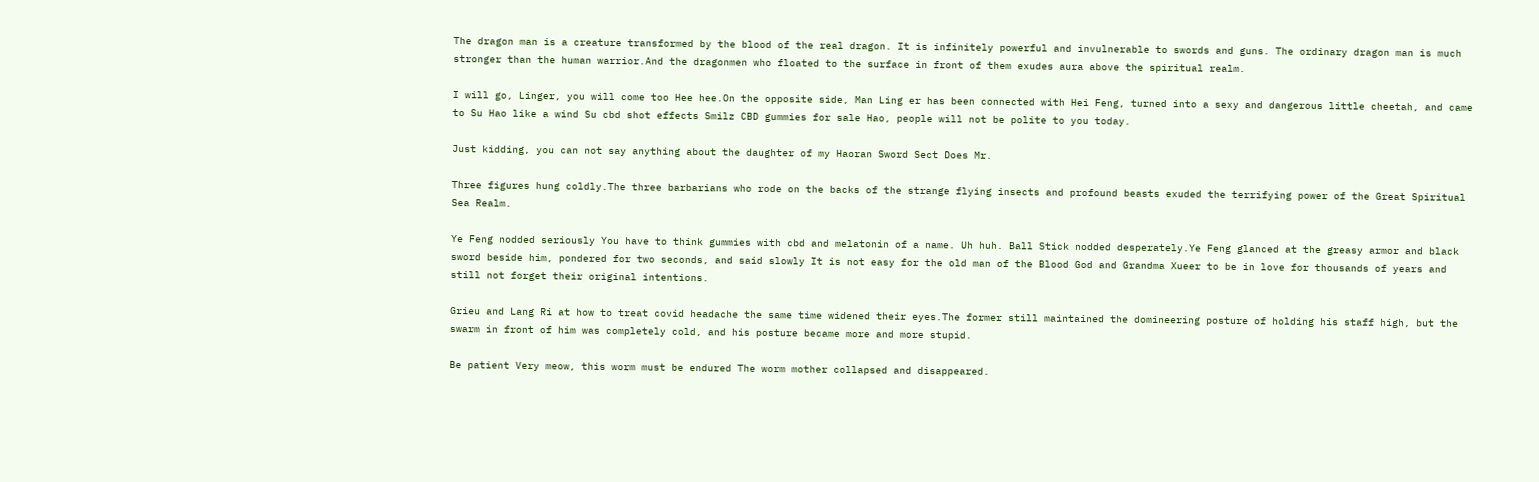The dragon man is a creature transformed by the blood of the real dragon. It is infinitely powerful and invulnerable to swords and guns. The ordinary dragon man is much stronger than the human warrior.And the dragonmen who floated to the surface in front of them exudes aura above the spiritual realm.

I will go, Linger, you will come too Hee hee.On the opposite side, Man Ling er has been connected with Hei Feng, turned into a sexy and dangerous little cheetah, and came to Su Hao like a wind Su cbd shot effects Smilz CBD gummies for sale Hao, people will not be polite to you today.

Just kidding, you can not say anything about the daughter of my Haoran Sword Sect Does Mr.

Three figures hung coldly.The three barbarians who rode on the backs of the strange flying insects and profound beasts exuded the terrifying power of the Great Spiritual Sea Realm.

Ye Feng nodded seriously You have to think gummies with cbd and melatonin of a name. Uh huh. Ball Stick nodded desperately.Ye Feng glanced at the greasy armor and black sword beside him, pondered for two seconds, and said slowly It is not easy for the old man of the Blood God and Grandma Xueer to be in love for thousands of years and still not forget their original intentions.

Grieu and Lang Ri at how to treat covid headache the same time widened their eyes.The former still maintained the domineering posture of holding his staff high, but the swarm in front of him was completely cold, and his posture became more and more stupid.

Be patient Very meow, this worm must be endured The worm mother collapsed and disappeared.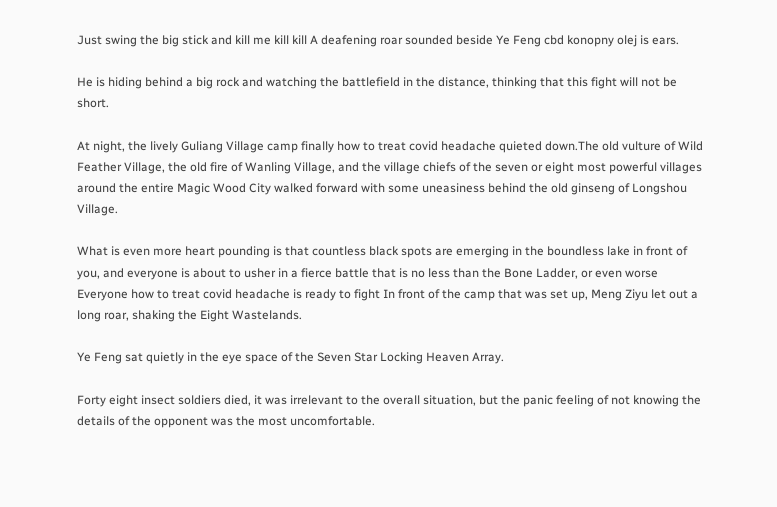Just swing the big stick and kill me kill kill A deafening roar sounded beside Ye Feng cbd konopny olej is ears.

He is hiding behind a big rock and watching the battlefield in the distance, thinking that this fight will not be short.

At night, the lively Guliang Village camp finally how to treat covid headache quieted down.The old vulture of Wild Feather Village, the old fire of Wanling Village, and the village chiefs of the seven or eight most powerful villages around the entire Magic Wood City walked forward with some uneasiness behind the old ginseng of Longshou Village.

What is even more heart pounding is that countless black spots are emerging in the boundless lake in front of you, and everyone is about to usher in a fierce battle that is no less than the Bone Ladder, or even worse Everyone how to treat covid headache is ready to fight In front of the camp that was set up, Meng Ziyu let out a long roar, shaking the Eight Wastelands.

Ye Feng sat quietly in the eye space of the Seven Star Locking Heaven Array.

Forty eight insect soldiers died, it was irrelevant to the overall situation, but the panic feeling of not knowing the details of the opponent was the most uncomfortable.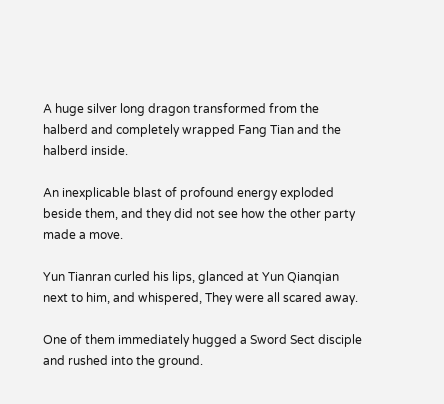A huge silver long dragon transformed from the halberd and completely wrapped Fang Tian and the halberd inside.

An inexplicable blast of profound energy exploded beside them, and they did not see how the other party made a move.

Yun Tianran curled his lips, glanced at Yun Qianqian next to him, and whispered, They were all scared away.

One of them immediately hugged a Sword Sect disciple and rushed into the ground.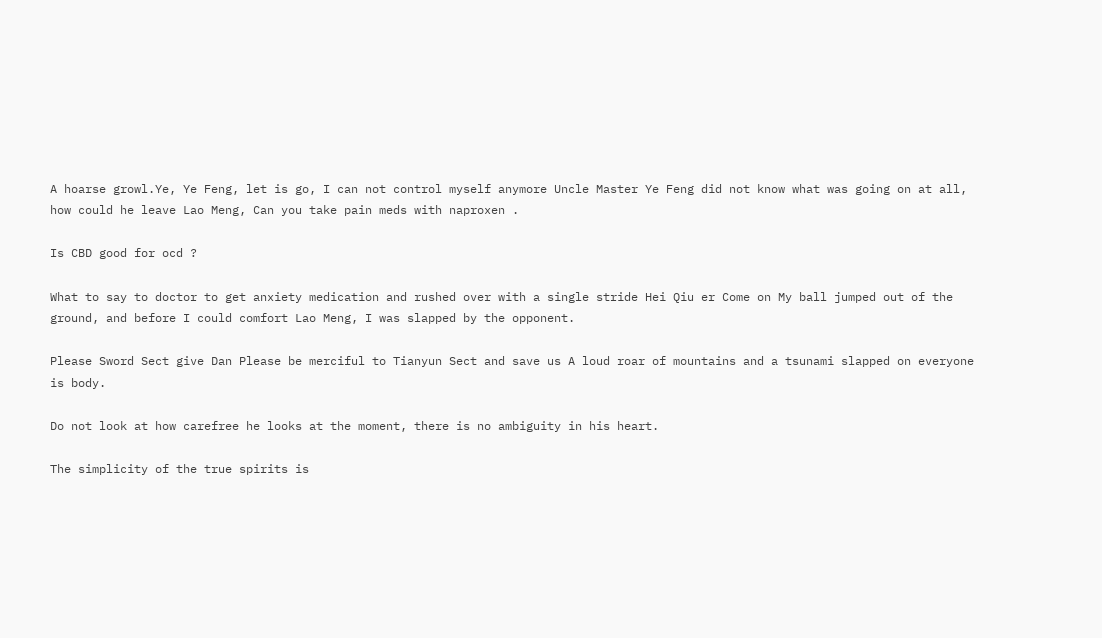A hoarse growl.Ye, Ye Feng, let is go, I can not control myself anymore Uncle Master Ye Feng did not know what was going on at all, how could he leave Lao Meng, Can you take pain meds with naproxen .

Is CBD good for ocd ?

What to say to doctor to get anxiety medication and rushed over with a single stride Hei Qiu er Come on My ball jumped out of the ground, and before I could comfort Lao Meng, I was slapped by the opponent.

Please Sword Sect give Dan Please be merciful to Tianyun Sect and save us A loud roar of mountains and a tsunami slapped on everyone is body.

Do not look at how carefree he looks at the moment, there is no ambiguity in his heart.

The simplicity of the true spirits is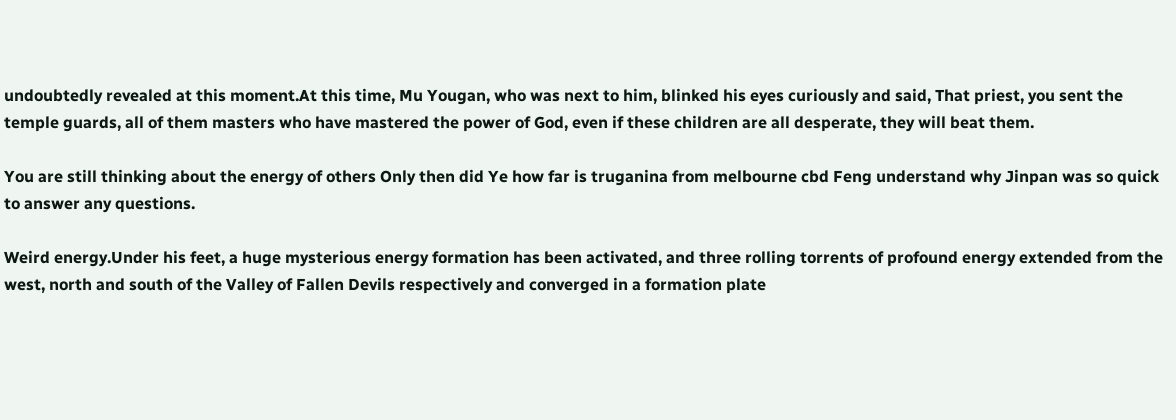undoubtedly revealed at this moment.At this time, Mu Yougan, who was next to him, blinked his eyes curiously and said, That priest, you sent the temple guards, all of them masters who have mastered the power of God, even if these children are all desperate, they will beat them.

You are still thinking about the energy of others Only then did Ye how far is truganina from melbourne cbd Feng understand why Jinpan was so quick to answer any questions.

Weird energy.Under his feet, a huge mysterious energy formation has been activated, and three rolling torrents of profound energy extended from the west, north and south of the Valley of Fallen Devils respectively and converged in a formation plate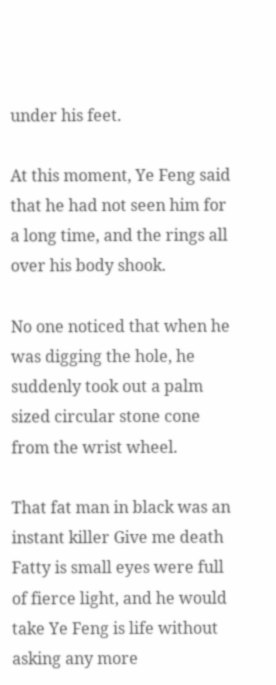under his feet.

At this moment, Ye Feng said that he had not seen him for a long time, and the rings all over his body shook.

No one noticed that when he was digging the hole, he suddenly took out a palm sized circular stone cone from the wrist wheel.

That fat man in black was an instant killer Give me death Fatty is small eyes were full of fierce light, and he would take Ye Feng is life without asking any more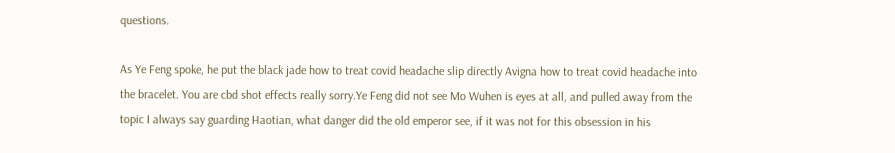questions.

As Ye Feng spoke, he put the black jade how to treat covid headache slip directly Avigna how to treat covid headache into the bracelet. You are cbd shot effects really sorry.Ye Feng did not see Mo Wuhen is eyes at all, and pulled away from the topic I always say guarding Haotian, what danger did the old emperor see, if it was not for this obsession in his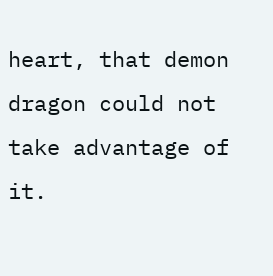heart, that demon dragon could not take advantage of it.